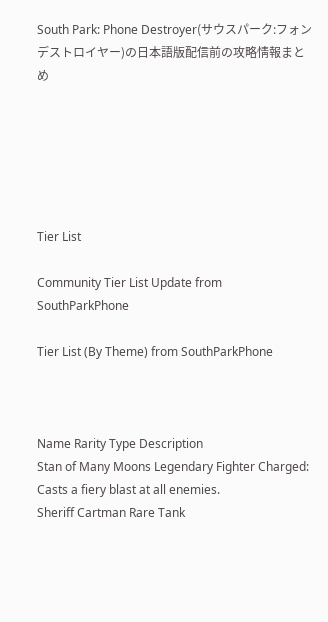South Park: Phone Destroyer(サウスパーク:フォンデストロイヤー)の日本語版配信前の攻略情報まとめ






Tier List

Community Tier List Update from SouthParkPhone

Tier List (By Theme) from SouthParkPhone



Name Rarity Type Description
Stan of Many Moons Legendary Fighter Charged: Casts a fiery blast at all enemies.
Sheriff Cartman Rare Tank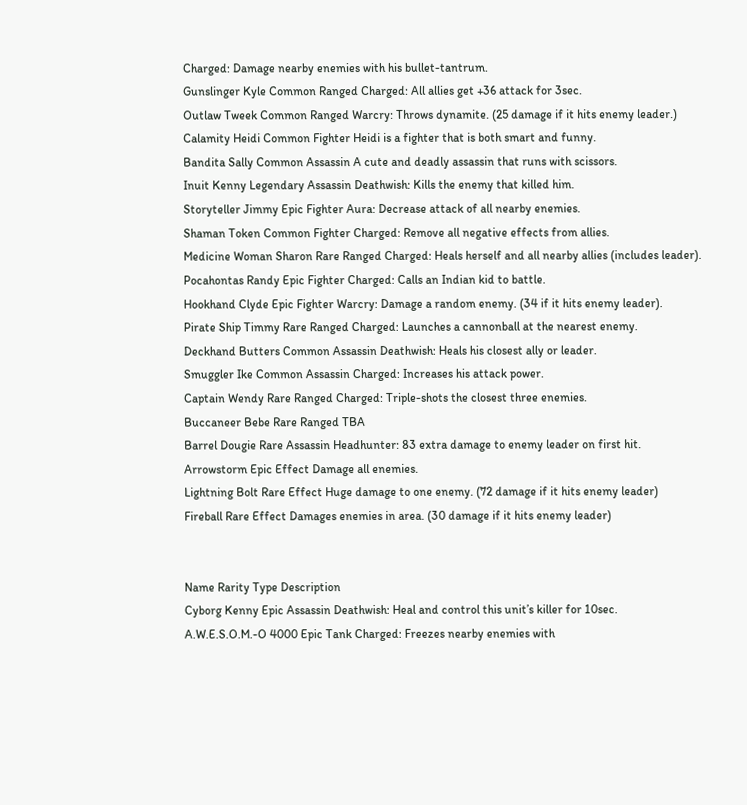Charged: Damage nearby enemies with his bullet-tantrum.
Gunslinger Kyle Common Ranged Charged: All allies get +36 attack for 3sec.
Outlaw Tweek Common Ranged Warcry: Throws dynamite. (25 damage if it hits enemy leader.)
Calamity Heidi Common Fighter Heidi is a fighter that is both smart and funny.
Bandita Sally Common Assassin A cute and deadly assassin that runs with scissors.
Inuit Kenny Legendary Assassin Deathwish: Kills the enemy that killed him.
Storyteller Jimmy Epic Fighter Aura: Decrease attack of all nearby enemies.
Shaman Token Common Fighter Charged: Remove all negative effects from allies.
Medicine Woman Sharon Rare Ranged Charged: Heals herself and all nearby allies (includes leader).
Pocahontas Randy Epic Fighter Charged: Calls an Indian kid to battle.
Hookhand Clyde Epic Fighter Warcry: Damage a random enemy. (34 if it hits enemy leader).
Pirate Ship Timmy Rare Ranged Charged: Launches a cannonball at the nearest enemy.
Deckhand Butters Common Assassin Deathwish: Heals his closest ally or leader.
Smuggler Ike Common Assassin Charged: Increases his attack power.
Captain Wendy Rare Ranged Charged: Triple-shots the closest three enemies.
Buccaneer Bebe Rare Ranged TBA
Barrel Dougie Rare Assassin Headhunter: 83 extra damage to enemy leader on first hit.
Arrowstorm Epic Effect Damage all enemies.
Lightning Bolt Rare Effect Huge damage to one enemy. (72 damage if it hits enemy leader)
Fireball Rare Effect Damages enemies in area. (30 damage if it hits enemy leader)


Name Rarity Type Description
Cyborg Kenny Epic Assassin Deathwish: Heal and control this unit’s killer for 10sec.
A.W.E.S.O.M.-O 4000 Epic Tank Charged: Freezes nearby enemies with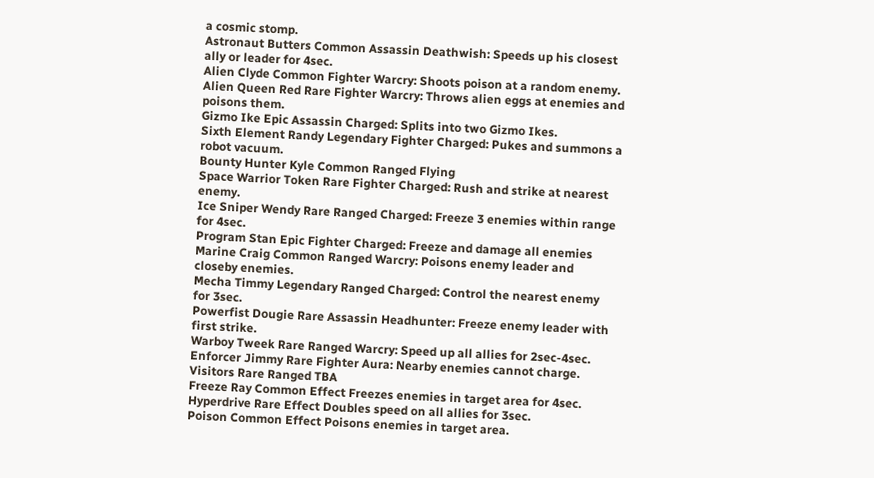a cosmic stomp.
Astronaut Butters Common Assassin Deathwish: Speeds up his closest ally or leader for 4sec.
Alien Clyde Common Fighter Warcry: Shoots poison at a random enemy.
Alien Queen Red Rare Fighter Warcry: Throws alien eggs at enemies and poisons them.
Gizmo Ike Epic Assassin Charged: Splits into two Gizmo Ikes.
Sixth Element Randy Legendary Fighter Charged: Pukes and summons a robot vacuum.
Bounty Hunter Kyle Common Ranged Flying
Space Warrior Token Rare Fighter Charged: Rush and strike at nearest enemy.
Ice Sniper Wendy Rare Ranged Charged: Freeze 3 enemies within range for 4sec.
Program Stan Epic Fighter Charged: Freeze and damage all enemies
Marine Craig Common Ranged Warcry: Poisons enemy leader and closeby enemies.
Mecha Timmy Legendary Ranged Charged: Control the nearest enemy for 3sec.
Powerfist Dougie Rare Assassin Headhunter: Freeze enemy leader with first strike.
Warboy Tweek Rare Ranged Warcry: Speed up all allies for 2sec-4sec.
Enforcer Jimmy Rare Fighter Aura: Nearby enemies cannot charge.
Visitors Rare Ranged TBA
Freeze Ray Common Effect Freezes enemies in target area for 4sec.
Hyperdrive Rare Effect Doubles speed on all allies for 3sec.
Poison Common Effect Poisons enemies in target area.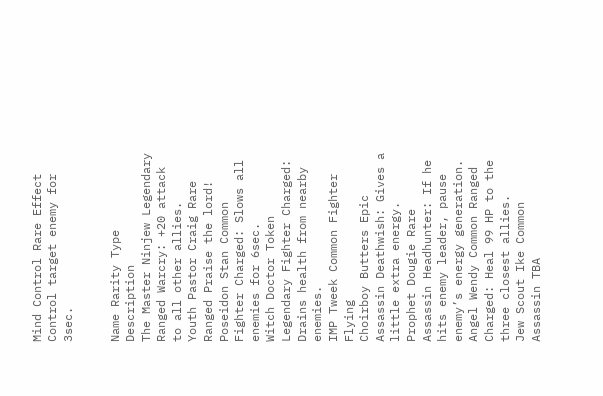Mind Control Rare Effect Control target enemy for 3sec.


Name Rarity Type Description
The Master Ninjew Legendary Ranged Warcry: +20 attack to all other allies.
Youth Pastor Craig Rare Ranged Praise the lord!
Poseidon Stan Common Fighter Charged: Slows all enemies for 6sec.
Witch Doctor Token Legendary Fighter Charged: Drains health from nearby enemies.
IMP Tweek Common Fighter Flying
Choirboy Butters Epic Assassin Deathwish: Gives a little extra energy.
Prophet Dougie Rare Assassin Headhunter: If he hits enemy leader, pause enemy’s energy generation.
Angel Wendy Common Ranged Charged: Heal 99 HP to the three closest allies.
Jew Scout Ike Common Assassin TBA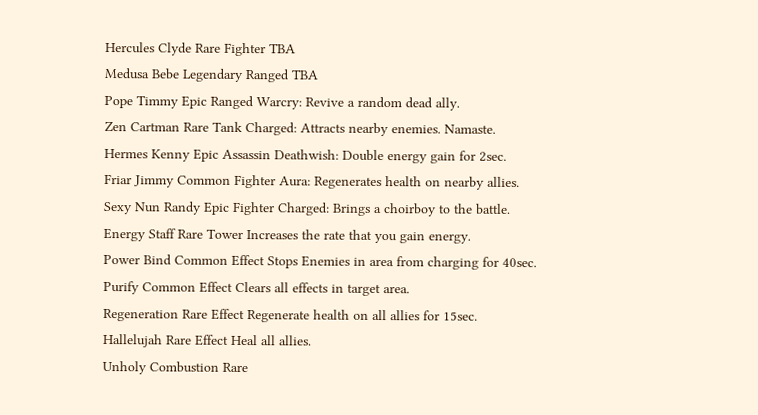Hercules Clyde Rare Fighter TBA
Medusa Bebe Legendary Ranged TBA
Pope Timmy Epic Ranged Warcry: Revive a random dead ally.
Zen Cartman Rare Tank Charged: Attracts nearby enemies. Namaste.
Hermes Kenny Epic Assassin Deathwish: Double energy gain for 2sec.
Friar Jimmy Common Fighter Aura: Regenerates health on nearby allies.
Sexy Nun Randy Epic Fighter Charged: Brings a choirboy to the battle.
Energy Staff Rare Tower Increases the rate that you gain energy.
Power Bind Common Effect Stops Enemies in area from charging for 40sec.
Purify Common Effect Clears all effects in target area.
Regeneration Rare Effect Regenerate health on all allies for 15sec.
Hallelujah Rare Effect Heal all allies.
Unholy Combustion Rare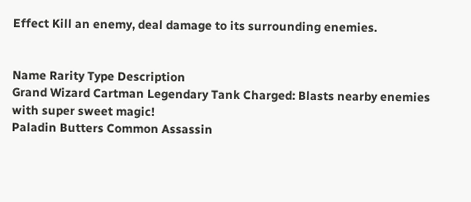Effect Kill an enemy, deal damage to its surrounding enemies.


Name Rarity Type Description
Grand Wizard Cartman Legendary Tank Charged: Blasts nearby enemies with super sweet magic!
Paladin Butters Common Assassin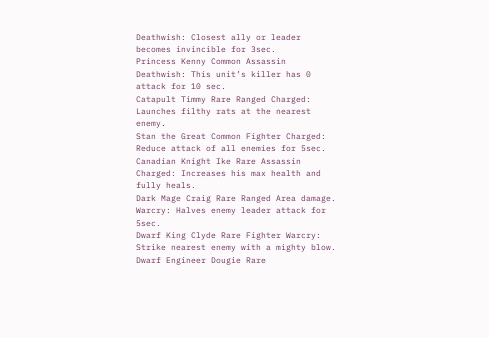Deathwish: Closest ally or leader becomes invincible for 3sec.
Princess Kenny Common Assassin Deathwish: This unit’s killer has 0 attack for 10 sec.
Catapult Timmy Rare Ranged Charged: Launches filthy rats at the nearest enemy.
Stan the Great Common Fighter Charged: Reduce attack of all enemies for 5sec.
Canadian Knight Ike Rare Assassin Charged: Increases his max health and fully heals.
Dark Mage Craig Rare Ranged Area damage. Warcry: Halves enemy leader attack for 5sec.
Dwarf King Clyde Rare Fighter Warcry: Strike nearest enemy with a mighty blow.
Dwarf Engineer Dougie Rare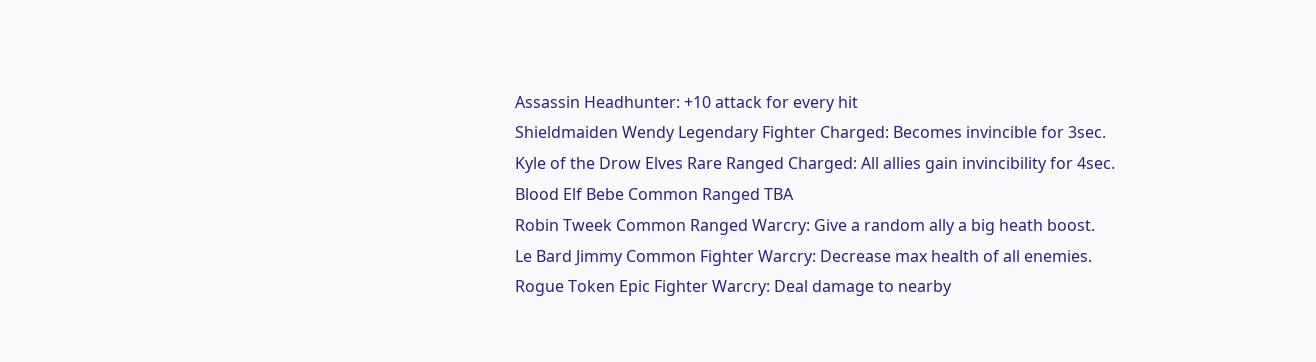Assassin Headhunter: +10 attack for every hit
Shieldmaiden Wendy Legendary Fighter Charged: Becomes invincible for 3sec.
Kyle of the Drow Elves Rare Ranged Charged: All allies gain invincibility for 4sec.
Blood Elf Bebe Common Ranged TBA
Robin Tweek Common Ranged Warcry: Give a random ally a big heath boost.
Le Bard Jimmy Common Fighter Warcry: Decrease max health of all enemies.
Rogue Token Epic Fighter Warcry: Deal damage to nearby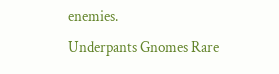enemies.
Underpants Gnomes Rare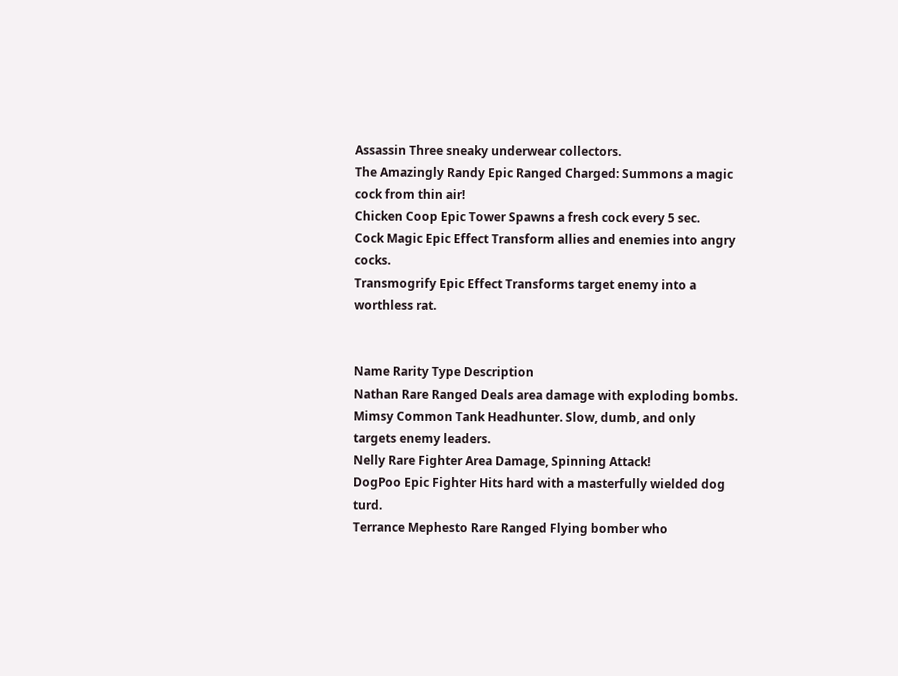Assassin Three sneaky underwear collectors.
The Amazingly Randy Epic Ranged Charged: Summons a magic cock from thin air!
Chicken Coop Epic Tower Spawns a fresh cock every 5 sec.
Cock Magic Epic Effect Transform allies and enemies into angry cocks.
Transmogrify Epic Effect Transforms target enemy into a worthless rat.


Name Rarity Type Description
Nathan Rare Ranged Deals area damage with exploding bombs.
Mimsy Common Tank Headhunter. Slow, dumb, and only targets enemy leaders.
Nelly Rare Fighter Area Damage, Spinning Attack!
DogPoo Epic Fighter Hits hard with a masterfully wielded dog turd.
Terrance Mephesto Rare Ranged Flying bomber who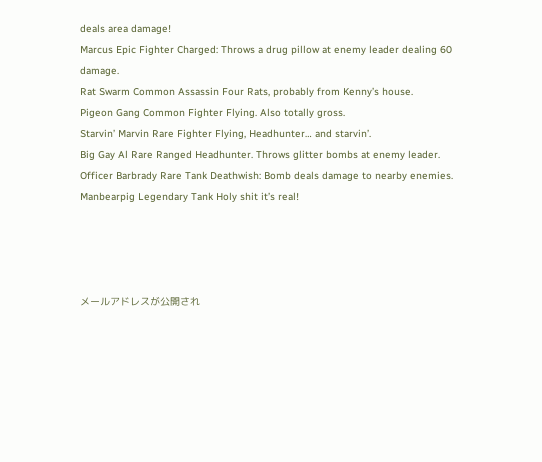deals area damage!
Marcus Epic Fighter Charged: Throws a drug pillow at enemy leader dealing 60 damage.
Rat Swarm Common Assassin Four Rats, probably from Kenny’s house.
Pigeon Gang Common Fighter Flying. Also totally gross.
Starvin’ Marvin Rare Fighter Flying, Headhunter… and starvin’.
Big Gay Al Rare Ranged Headhunter. Throws glitter bombs at enemy leader.
Officer Barbrady Rare Tank Deathwish: Bomb deals damage to nearby enemies.
Manbearpig Legendary Tank Holy shit it’s real!




メールアドレスが公開され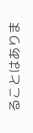ることはありま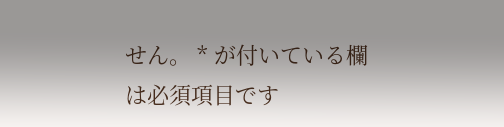せん。 * が付いている欄は必須項目です